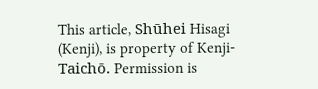This article, Shūhei Hisagi (Kenji), is property of Kenji-Taichō. Permission is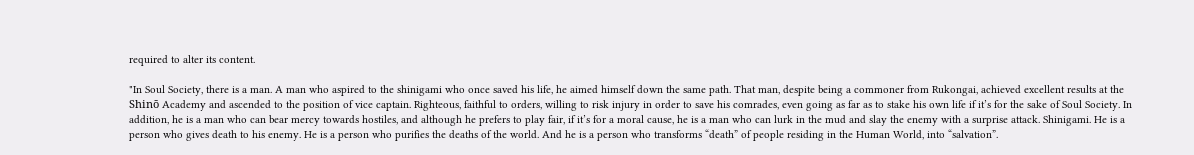required to alter its content.

"In Soul Society, there is a man. A man who aspired to the shinigami who once saved his life, he aimed himself down the same path. That man, despite being a commoner from Rukongai, achieved excellent results at the Shinō Academy and ascended to the position of vice captain. Righteous, faithful to orders, willing to risk injury in order to save his comrades, even going as far as to stake his own life if it’s for the sake of Soul Society. In addition, he is a man who can bear mercy towards hostiles, and although he prefers to play fair, if it’s for a moral cause, he is a man who can lurk in the mud and slay the enemy with a surprise attack. Shinigami. He is a person who gives death to his enemy. He is a person who purifies the deaths of the world. And he is a person who transforms “death” of people residing in the Human World, into “salvation”.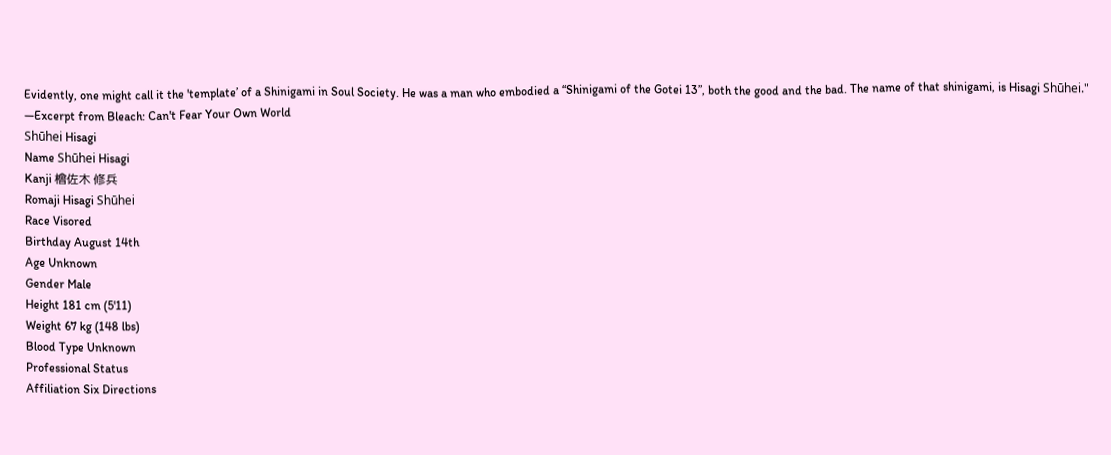Evidently, one might call it the 'template’ of a Shinigami in Soul Society. He was a man who embodied a “Shinigami of the Gotei 13”, both the good and the bad. The name of that shinigami, is Hisagi Shūhei."
—Excerpt from Bleach: Can't Fear Your Own World
Shūhei Hisagi
Name Shūhei Hisagi
Kanji 檜佐木 修兵
Romaji Hisagi Shūhei
Race Visored
Birthday August 14th
Age Unknown
Gender Male
Height 181 cm (5'11)
Weight 67 kg (148 lbs)
Blood Type Unknown
Professional Status
Affiliation Six Directions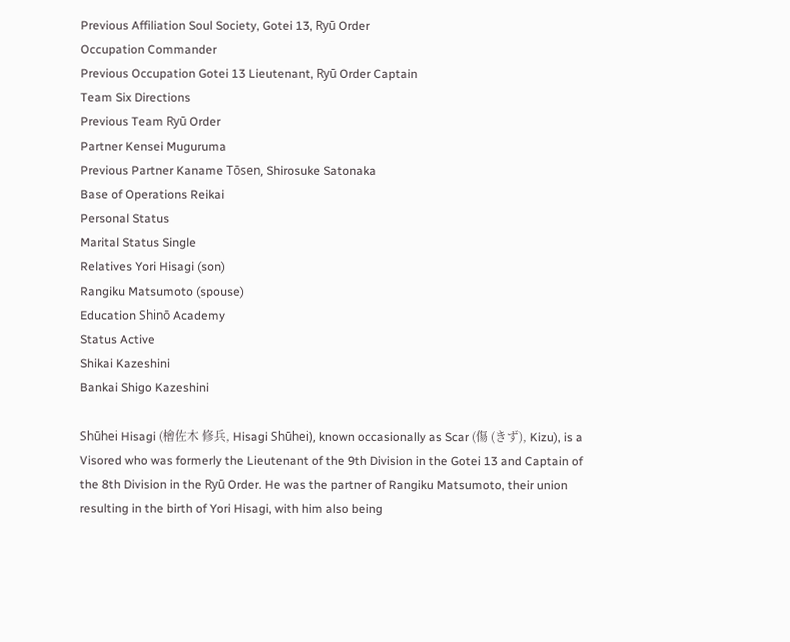Previous Affiliation Soul Society, Gotei 13, Ryū Order
Occupation Commander
Previous Occupation Gotei 13 Lieutenant, Ryū Order Captain
Team Six Directions
Previous Team Ryū Order
Partner Kensei Muguruma
Previous Partner Kaname Tōsen, Shirosuke Satonaka
Base of Operations Reikai
Personal Status
Marital Status Single
Relatives Yori Hisagi (son)
Rangiku Matsumoto (spouse)
Education Shinō Academy
Status Active
Shikai Kazeshini
Bankai Shigo Kazeshini

Shūhei Hisagi (檜佐木 修兵, Hisagi Shūhei), known occasionally as Scar (傷 (きず), Kizu), is a Visored who was formerly the Lieutenant of the 9th Division in the Gotei 13 and Captain of the 8th Division in the Ryū Order. He was the partner of Rangiku Matsumoto, their union resulting in the birth of Yori Hisagi, with him also being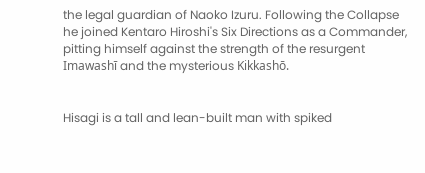the legal guardian of Naoko Izuru. Following the Collapse he joined Kentaro Hiroshi's Six Directions as a Commander, pitting himself against the strength of the resurgent Imawashī and the mysterious Kikkashō.


Hisagi is a tall and lean-built man with spiked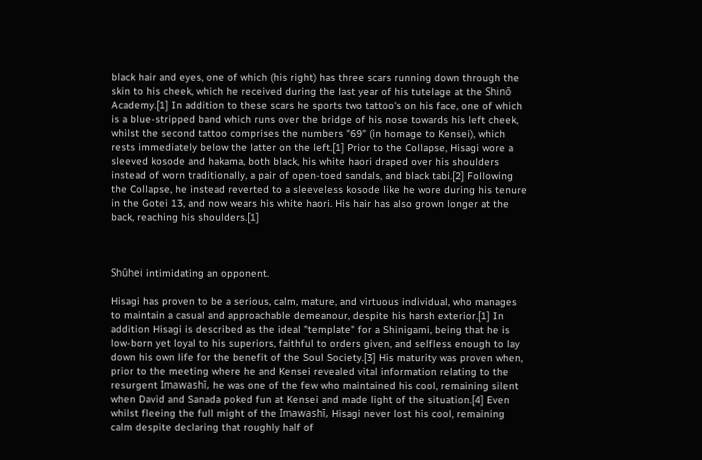black hair and eyes, one of which (his right) has three scars running down through the skin to his cheek, which he received during the last year of his tutelage at the Shinō Academy.[1] In addition to these scars he sports two tattoo's on his face, one of which is a blue-stripped band which runs over the bridge of his nose towards his left cheek, whilst the second tattoo comprises the numbers "69" (in homage to Kensei), which rests immediately below the latter on the left.[1] Prior to the Collapse, Hisagi wore a sleeved kosode and hakama, both black, his white haori draped over his shoulders instead of worn traditionally, a pair of open-toed sandals, and black tabi.[2] Following the Collapse, he instead reverted to a sleeveless kosode like he wore during his tenure in the Gotei 13, and now wears his white haori. His hair has also grown longer at the back, reaching his shoulders.[1]



Shūhei intimidating an opponent.

Hisagi has proven to be a serious, calm, mature, and virtuous individual, who manages to maintain a casual and approachable demeanour, despite his harsh exterior.[1] In addition Hisagi is described as the ideal "template" for a Shinigami, being that he is low-born yet loyal to his superiors, faithful to orders given, and selfless enough to lay down his own life for the benefit of the Soul Society.[3] His maturity was proven when, prior to the meeting where he and Kensei revealed vital information relating to the resurgent Imawashī, he was one of the few who maintained his cool, remaining silent when David and Sanada poked fun at Kensei and made light of the situation.[4] Even whilst fleeing the full might of the Imawashī, Hisagi never lost his cool, remaining calm despite declaring that roughly half of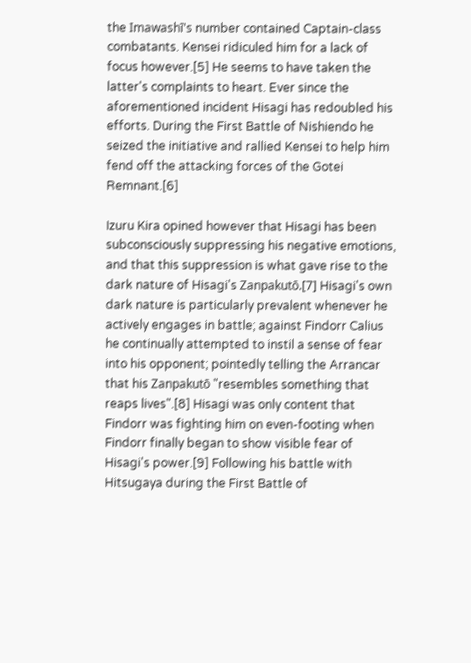the Imawashī's number contained Captain-class combatants. Kensei ridiculed him for a lack of focus however.[5] He seems to have taken the latter's complaints to heart. Ever since the aforementioned incident Hisagi has redoubled his efforts. During the First Battle of Nishiendo he seized the initiative and rallied Kensei to help him fend off the attacking forces of the Gotei Remnant.[6]

Izuru Kira opined however that Hisagi has been subconsciously suppressing his negative emotions, and that this suppression is what gave rise to the dark nature of Hisagi's Zanpakutō.[7] Hisagi's own dark nature is particularly prevalent whenever he actively engages in battle; against Findorr Calius he continually attempted to instil a sense of fear into his opponent; pointedly telling the Arrancar that his Zanpakutō "resembles something that reaps lives".[8] Hisagi was only content that Findorr was fighting him on even-footing when Findorr finally began to show visible fear of Hisagi's power.[9] Following his battle with Hitsugaya during the First Battle of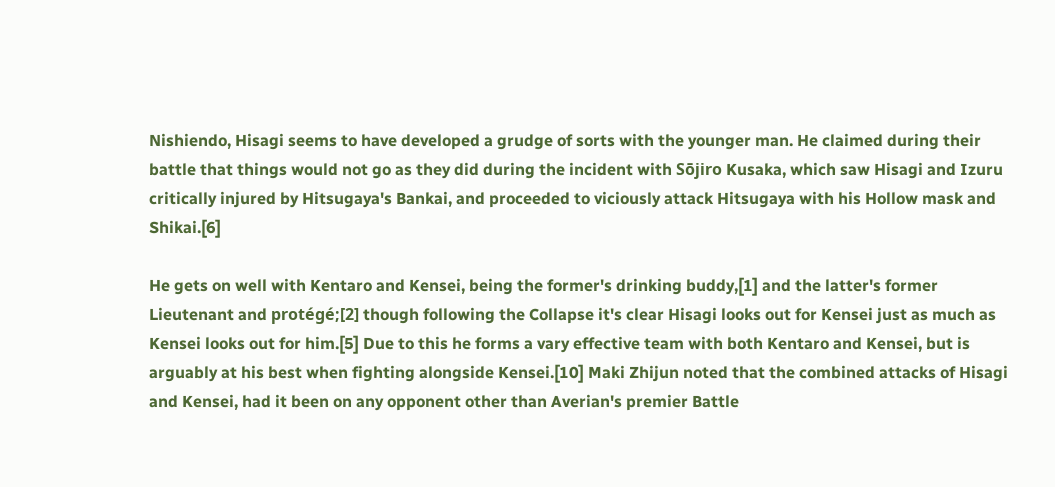Nishiendo, Hisagi seems to have developed a grudge of sorts with the younger man. He claimed during their battle that things would not go as they did during the incident with Sōjiro Kusaka, which saw Hisagi and Izuru critically injured by Hitsugaya's Bankai, and proceeded to viciously attack Hitsugaya with his Hollow mask and Shikai.[6]

He gets on well with Kentaro and Kensei, being the former's drinking buddy,[1] and the latter's former Lieutenant and protégé;[2] though following the Collapse it's clear Hisagi looks out for Kensei just as much as Kensei looks out for him.[5] Due to this he forms a vary effective team with both Kentaro and Kensei, but is arguably at his best when fighting alongside Kensei.[10] Maki Zhijun noted that the combined attacks of Hisagi and Kensei, had it been on any opponent other than Averian's premier Battle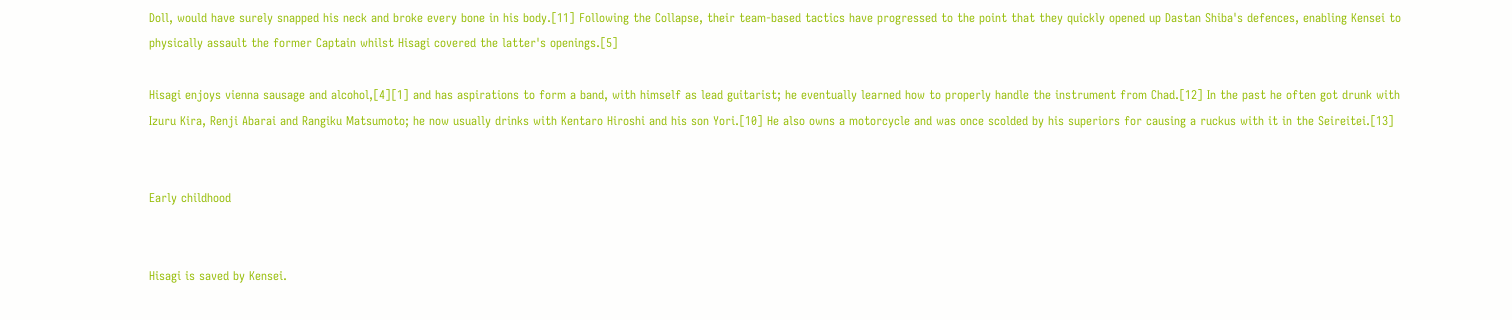Doll, would have surely snapped his neck and broke every bone in his body.[11] Following the Collapse, their team-based tactics have progressed to the point that they quickly opened up Dastan Shiba's defences, enabling Kensei to physically assault the former Captain whilst Hisagi covered the latter's openings.[5]

Hisagi enjoys vienna sausage and alcohol,[4][1] and has aspirations to form a band, with himself as lead guitarist; he eventually learned how to properly handle the instrument from Chad.[12] In the past he often got drunk with Izuru Kira, Renji Abarai and Rangiku Matsumoto; he now usually drinks with Kentaro Hiroshi and his son Yori.[10] He also owns a motorcycle and was once scolded by his superiors for causing a ruckus with it in the Seireitei.[13]


Early childhood


Hisagi is saved by Kensei.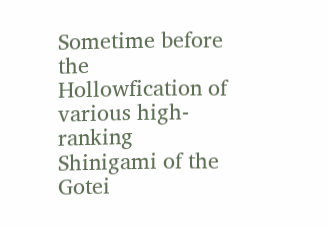Sometime before the Hollowfication of various high-ranking Shinigami of the Gotei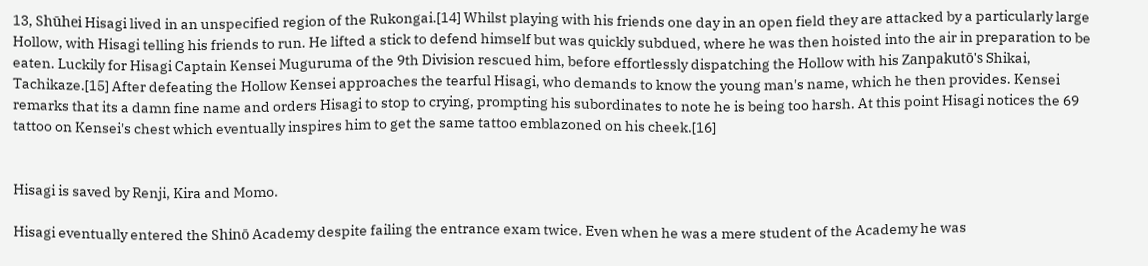13, Shūhei Hisagi lived in an unspecified region of the Rukongai.[14] Whilst playing with his friends one day in an open field they are attacked by a particularly large Hollow, with Hisagi telling his friends to run. He lifted a stick to defend himself but was quickly subdued, where he was then hoisted into the air in preparation to be eaten. Luckily for Hisagi Captain Kensei Muguruma of the 9th Division rescued him, before effortlessly dispatching the Hollow with his Zanpakutō's Shikai, Tachikaze.[15] After defeating the Hollow Kensei approaches the tearful Hisagi, who demands to know the young man's name, which he then provides. Kensei remarks that its a damn fine name and orders Hisagi to stop to crying, prompting his subordinates to note he is being too harsh. At this point Hisagi notices the 69 tattoo on Kensei's chest which eventually inspires him to get the same tattoo emblazoned on his cheek.[16]


Hisagi is saved by Renji, Kira and Momo.

Hisagi eventually entered the Shinō Academy despite failing the entrance exam twice. Even when he was a mere student of the Academy he was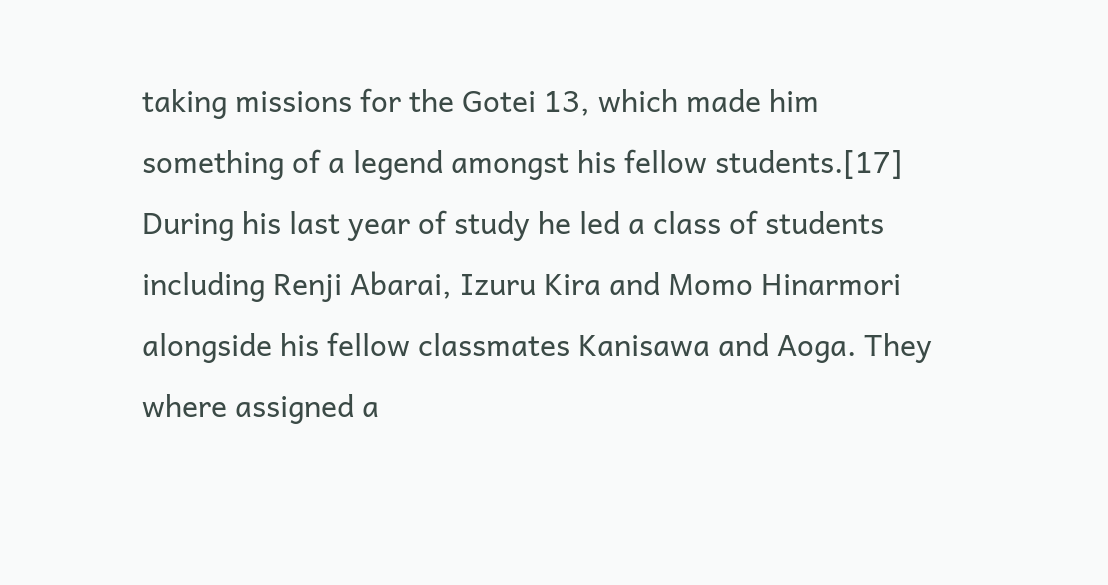taking missions for the Gotei 13, which made him something of a legend amongst his fellow students.[17] During his last year of study he led a class of students including Renji Abarai, Izuru Kira and Momo Hinarmori alongside his fellow classmates Kanisawa and Aoga. They where assigned a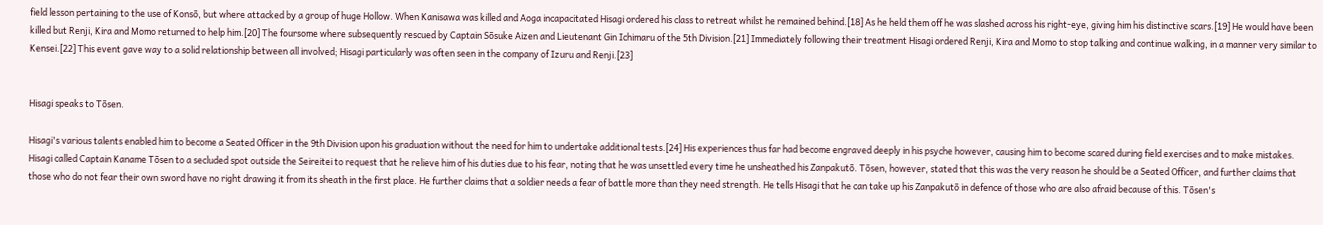field lesson pertaining to the use of Konsō, but where attacked by a group of huge Hollow. When Kanisawa was killed and Aoga incapacitated Hisagi ordered his class to retreat whilst he remained behind.[18] As he held them off he was slashed across his right-eye, giving him his distinctive scars.[19] He would have been killed but Renji, Kira and Momo returned to help him.[20] The foursome where subsequently rescued by Captain Sōsuke Aizen and Lieutenant Gin Ichimaru of the 5th Division.[21] Immediately following their treatment Hisagi ordered Renji, Kira and Momo to stop talking and continue walking, in a manner very similar to Kensei.[22] This event gave way to a solid relationship between all involved; Hisagi particularly was often seen in the company of Izuru and Renji.[23]


Hisagi speaks to Tōsen.

Hisagi's various talents enabled him to become a Seated Officer in the 9th Division upon his graduation without the need for him to undertake additional tests.[24] His experiences thus far had become engraved deeply in his psyche however, causing him to become scared during field exercises and to make mistakes. Hisagi called Captain Kaname Tōsen to a secluded spot outside the Seireitei to request that he relieve him of his duties due to his fear, noting that he was unsettled every time he unsheathed his Zanpakutō. Tōsen, however, stated that this was the very reason he should be a Seated Officer, and further claims that those who do not fear their own sword have no right drawing it from its sheath in the first place. He further claims that a soldier needs a fear of battle more than they need strength. He tells Hisagi that he can take up his Zanpakutō in defence of those who are also afraid because of this. Tōsen's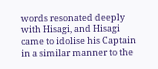words resonated deeply with Hisagi, and Hisagi came to idolise his Captain in a similar manner to the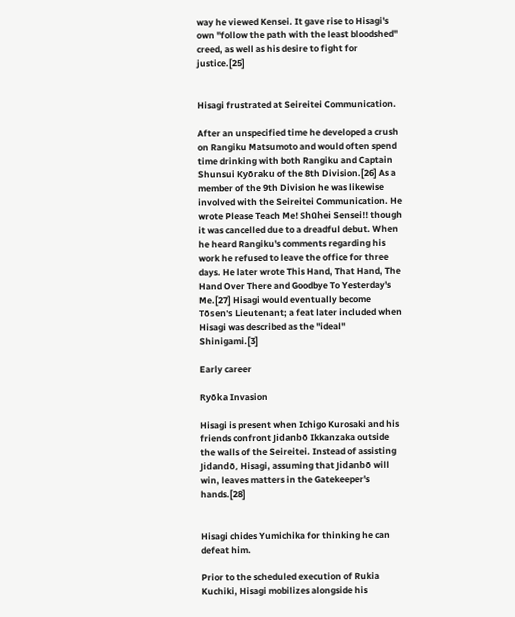way he viewed Kensei. It gave rise to Hisagi's own "follow the path with the least bloodshed" creed, as well as his desire to fight for justice.[25]


Hisagi frustrated at Seireitei Communication.

After an unspecified time he developed a crush on Rangiku Matsumoto and would often spend time drinking with both Rangiku and Captain Shunsui Kyōraku of the 8th Division.[26] As a member of the 9th Division he was likewise involved with the Seireitei Communication. He wrote Please Teach Me! Shūhei Sensei!! though it was cancelled due to a dreadful debut. When he heard Rangiku's comments regarding his work he refused to leave the office for three days. He later wrote This Hand, That Hand, The Hand Over There and Goodbye To Yesterday's Me.[27] Hisagi would eventually become Tōsen's Lieutenant; a feat later included when Hisagi was described as the "ideal" Shinigami.[3]

Early career

Ryōka Invasion

Hisagi is present when Ichigo Kurosaki and his friends confront Jidanbō Ikkanzaka outside the walls of the Seireitei. Instead of assisting Jidandō, Hisagi, assuming that Jidanbō will win, leaves matters in the Gatekeeper's hands.[28]


Hisagi chides Yumichika for thinking he can defeat him.

Prior to the scheduled execution of Rukia Kuchiki, Hisagi mobilizes alongside his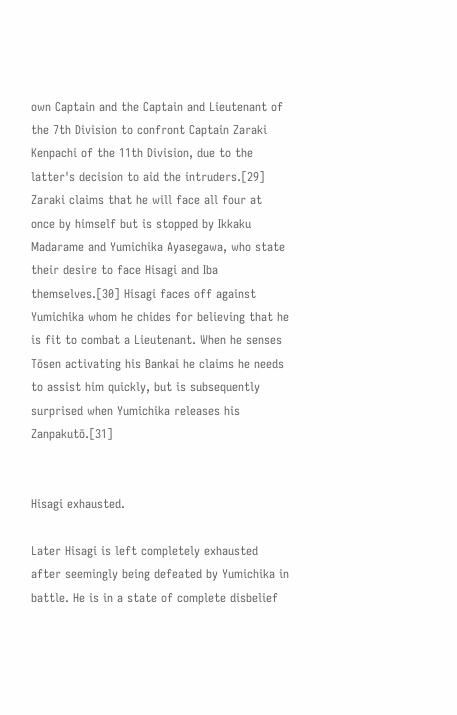own Captain and the Captain and Lieutenant of the 7th Division to confront Captain Zaraki Kenpachi of the 11th Division, due to the latter's decision to aid the intruders.[29] Zaraki claims that he will face all four at once by himself but is stopped by Ikkaku Madarame and Yumichika Ayasegawa, who state their desire to face Hisagi and Iba themselves.[30] Hisagi faces off against Yumichika whom he chides for believing that he is fit to combat a Lieutenant. When he senses Tōsen activating his Bankai he claims he needs to assist him quickly, but is subsequently surprised when Yumichika releases his Zanpakutō.[31]


Hisagi exhausted.

Later Hisagi is left completely exhausted after seemingly being defeated by Yumichika in battle. He is in a state of complete disbelief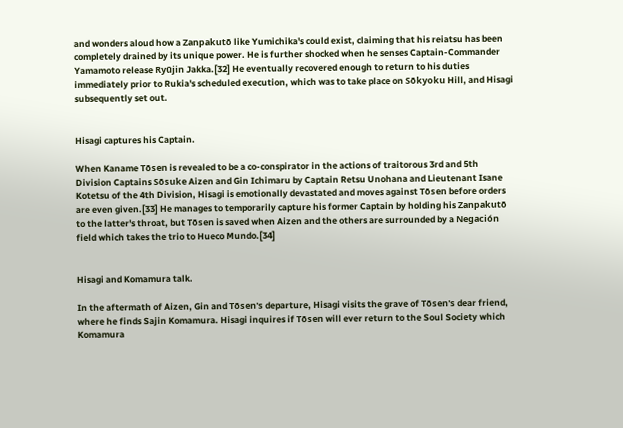and wonders aloud how a Zanpakutō like Yumichika's could exist, claiming that his reiatsu has been completely drained by its unique power. He is further shocked when he senses Captain-Commander Yamamoto release Ryūjin Jakka.[32] He eventually recovered enough to return to his duties immediately prior to Rukia's scheduled execution, which was to take place on Sōkyoku Hill, and Hisagi subsequently set out.


Hisagi captures his Captain.

When Kaname Tōsen is revealed to be a co-conspirator in the actions of traitorous 3rd and 5th Division Captains Sōsuke Aizen and Gin Ichimaru by Captain Retsu Unohana and Lieutenant Isane Kotetsu of the 4th Division, Hisagi is emotionally devastated and moves against Tōsen before orders are even given.[33] He manages to temporarily capture his former Captain by holding his Zanpakutō to the latter's throat, but Tōsen is saved when Aizen and the others are surrounded by a Negación field which takes the trio to Hueco Mundo.[34]


Hisagi and Komamura talk.

In the aftermath of Aizen, Gin and Tōsen's departure, Hisagi visits the grave of Tōsen's dear friend, where he finds Sajin Komamura. Hisagi inquires if Tōsen will ever return to the Soul Society which Komamura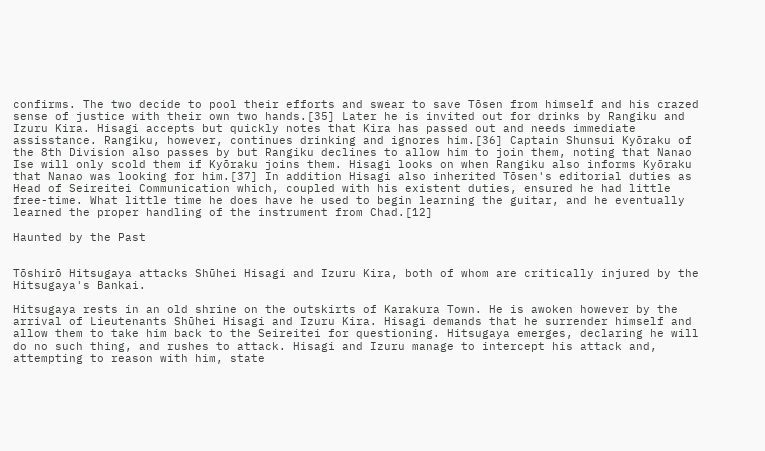confirms. The two decide to pool their efforts and swear to save Tōsen from himself and his crazed sense of justice with their own two hands.[35] Later he is invited out for drinks by Rangiku and Izuru Kira. Hisagi accepts but quickly notes that Kira has passed out and needs immediate assisstance. Rangiku, however, continues drinking and ignores him.[36] Captain Shunsui Kyōraku of the 8th Division also passes by but Rangiku declines to allow him to join them, noting that Nanao Ise will only scold them if Kyōraku joins them. Hisagi looks on when Rangiku also informs Kyōraku that Nanao was looking for him.[37] In addition Hisagi also inherited Tōsen's editorial duties as Head of Seireitei Communication which, coupled with his existent duties, ensured he had little free-time. What little time he does have he used to begin learning the guitar, and he eventually learned the proper handling of the instrument from Chad.[12]

Haunted by the Past


Tōshirō Hitsugaya attacks Shūhei Hisagi and Izuru Kira, both of whom are critically injured by the Hitsugaya's Bankai.

Hitsugaya rests in an old shrine on the outskirts of Karakura Town. He is awoken however by the arrival of Lieutenants Shūhei Hisagi and Izuru Kira. Hisagi demands that he surrender himself and allow them to take him back to the Seireitei for questioning. Hitsugaya emerges, declaring he will do no such thing, and rushes to attack. Hisagi and Izuru manage to intercept his attack and, attempting to reason with him, state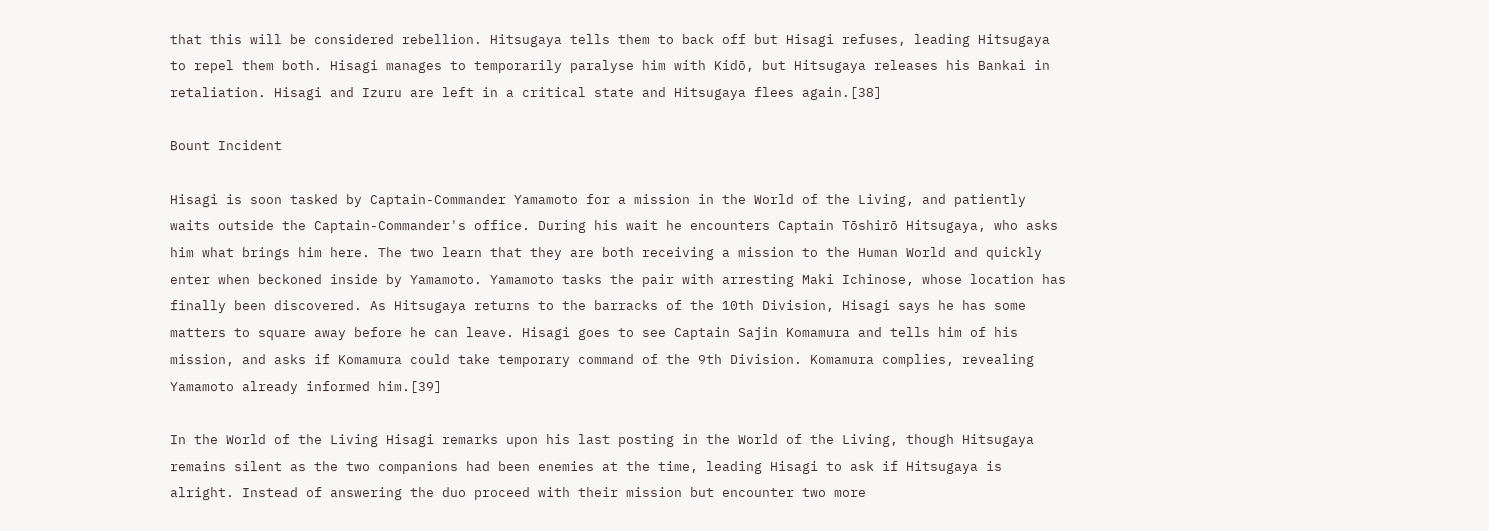that this will be considered rebellion. Hitsugaya tells them to back off but Hisagi refuses, leading Hitsugaya to repel them both. Hisagi manages to temporarily paralyse him with Kidō, but Hitsugaya releases his Bankai in retaliation. Hisagi and Izuru are left in a critical state and Hitsugaya flees again.[38]

Bount Incident

Hisagi is soon tasked by Captain-Commander Yamamoto for a mission in the World of the Living, and patiently waits outside the Captain-Commander's office. During his wait he encounters Captain Tōshirō Hitsugaya, who asks him what brings him here. The two learn that they are both receiving a mission to the Human World and quickly enter when beckoned inside by Yamamoto. Yamamoto tasks the pair with arresting Maki Ichinose, whose location has finally been discovered. As Hitsugaya returns to the barracks of the 10th Division, Hisagi says he has some matters to square away before he can leave. Hisagi goes to see Captain Sajin Komamura and tells him of his mission, and asks if Komamura could take temporary command of the 9th Division. Komamura complies, revealing Yamamoto already informed him.[39]

In the World of the Living Hisagi remarks upon his last posting in the World of the Living, though Hitsugaya remains silent as the two companions had been enemies at the time, leading Hisagi to ask if Hitsugaya is alright. Instead of answering the duo proceed with their mission but encounter two more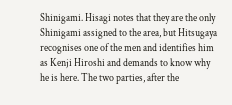Shinigami. Hisagi notes that they are the only Shinigami assigned to the area, but Hitsugaya recognises one of the men and identifies him as Kenji Hiroshi and demands to know why he is here. The two parties, after the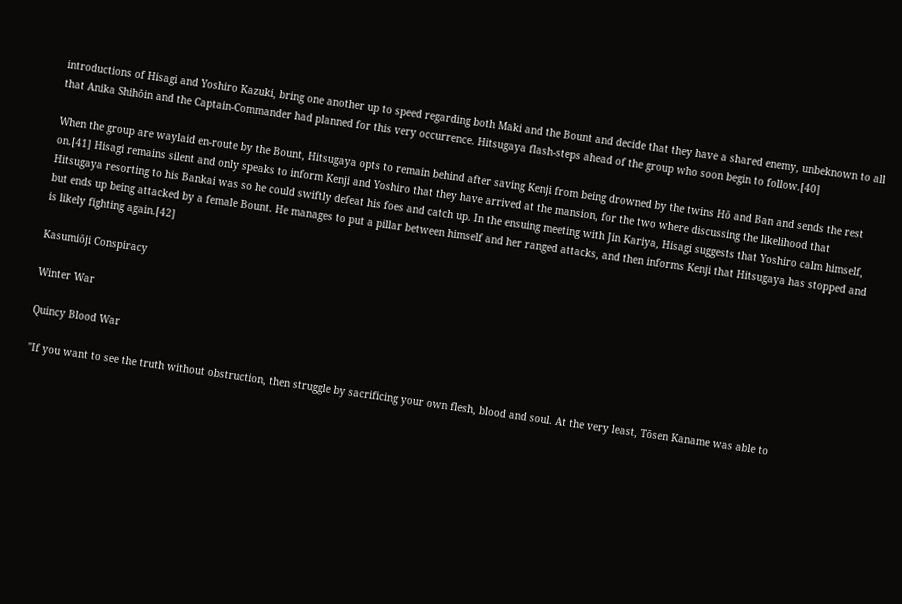introductions of Hisagi and Yoshiro Kazuki, bring one another up to speed regarding both Maki and the Bount and decide that they have a shared enemy, unbeknown to all that Anika Shihōin and the Captain-Commander had planned for this very occurrence. Hitsugaya flash-steps ahead of the group who soon begin to follow.[40]

When the group are waylaid en-route by the Bount, Hitsugaya opts to remain behind after saving Kenji from being drowned by the twins Hō and Ban and sends the rest on.[41] Hisagi remains silent and only speaks to inform Kenji and Yoshiro that they have arrived at the mansion, for the two where discussing the likelihood that Hitsugaya resorting to his Bankai was so he could swiftly defeat his foes and catch up. In the ensuing meeting with Jin Kariya, Hisagi suggests that Yoshiro calm himself, but ends up being attacked by a female Bount. He manages to put a pillar between himself and her ranged attacks, and then informs Kenji that Hitsugaya has stopped and is likely fighting again.[42]

Kasumiōji Conspiracy

Winter War

Quincy Blood War

"If you want to see the truth without obstruction, then struggle by sacrificing your own flesh, blood and soul. At the very least, Tōsen Kaname was able to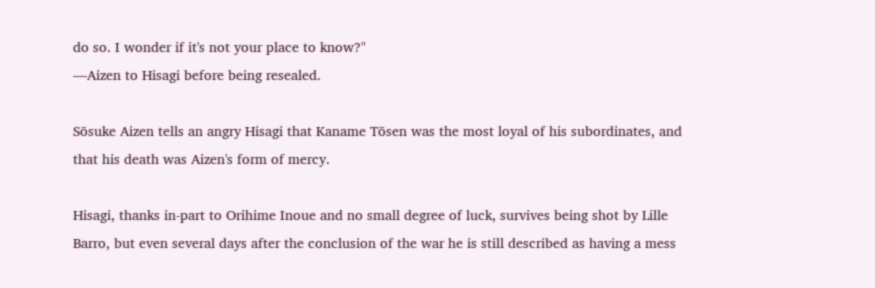do so. I wonder if it's not your place to know?"
—Aizen to Hisagi before being resealed.

Sōsuke Aizen tells an angry Hisagi that Kaname Tōsen was the most loyal of his subordinates, and that his death was Aizen's form of mercy.

Hisagi, thanks in-part to Orihime Inoue and no small degree of luck, survives being shot by Lille Barro, but even several days after the conclusion of the war he is still described as having a mess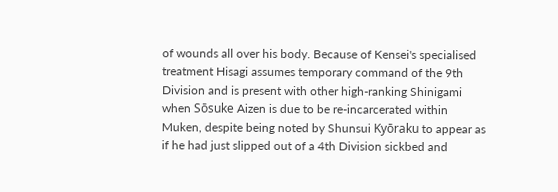of wounds all over his body. Because of Kensei's specialised treatment Hisagi assumes temporary command of the 9th Division and is present with other high-ranking Shinigami when Sōsuke Aizen is due to be re-incarcerated within Muken, despite being noted by Shunsui Kyōraku to appear as if he had just slipped out of a 4th Division sickbed and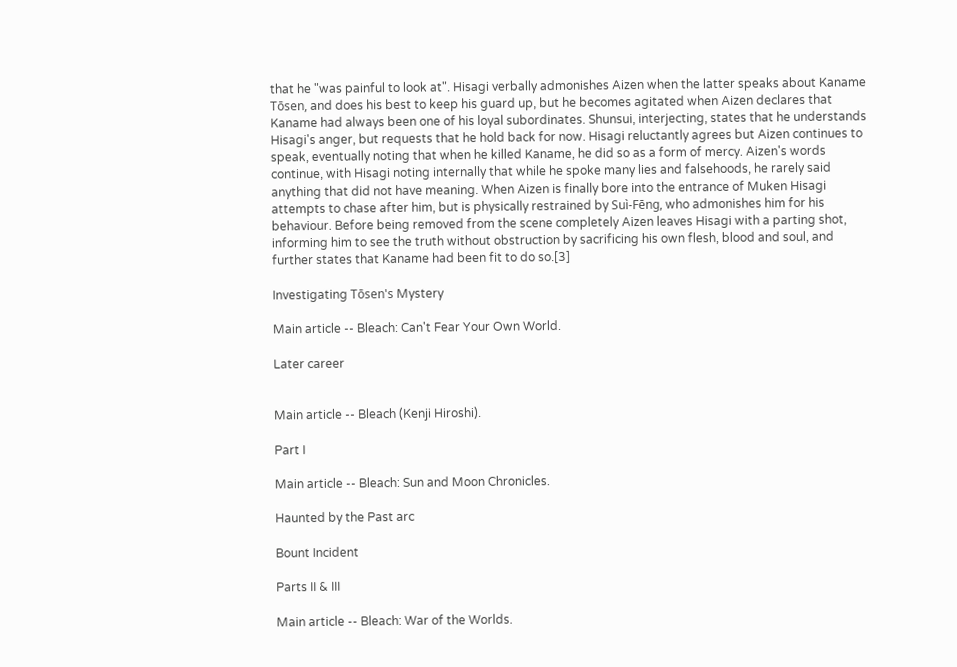that he "was painful to look at". Hisagi verbally admonishes Aizen when the latter speaks about Kaname Tōsen, and does his best to keep his guard up, but he becomes agitated when Aizen declares that Kaname had always been one of his loyal subordinates. Shunsui, interjecting, states that he understands Hisagi's anger, but requests that he hold back for now. Hisagi reluctantly agrees but Aizen continues to speak, eventually noting that when he killed Kaname, he did so as a form of mercy. Aizen's words continue, with Hisagi noting internally that while he spoke many lies and falsehoods, he rarely said anything that did not have meaning. When Aizen is finally bore into the entrance of Muken Hisagi attempts to chase after him, but is physically restrained by Suì-Fēng, who admonishes him for his behaviour. Before being removed from the scene completely Aizen leaves Hisagi with a parting shot, informing him to see the truth without obstruction by sacrificing his own flesh, blood and soul, and further states that Kaname had been fit to do so.[3]

Investigating Tōsen's Mystery

Main article -- Bleach: Can't Fear Your Own World.

Later career


Main article -- Bleach (Kenji Hiroshi).

Part I

Main article -- Bleach: Sun and Moon Chronicles.

Haunted by the Past arc

Bount Incident

Parts II & III

Main article -- Bleach: War of the Worlds.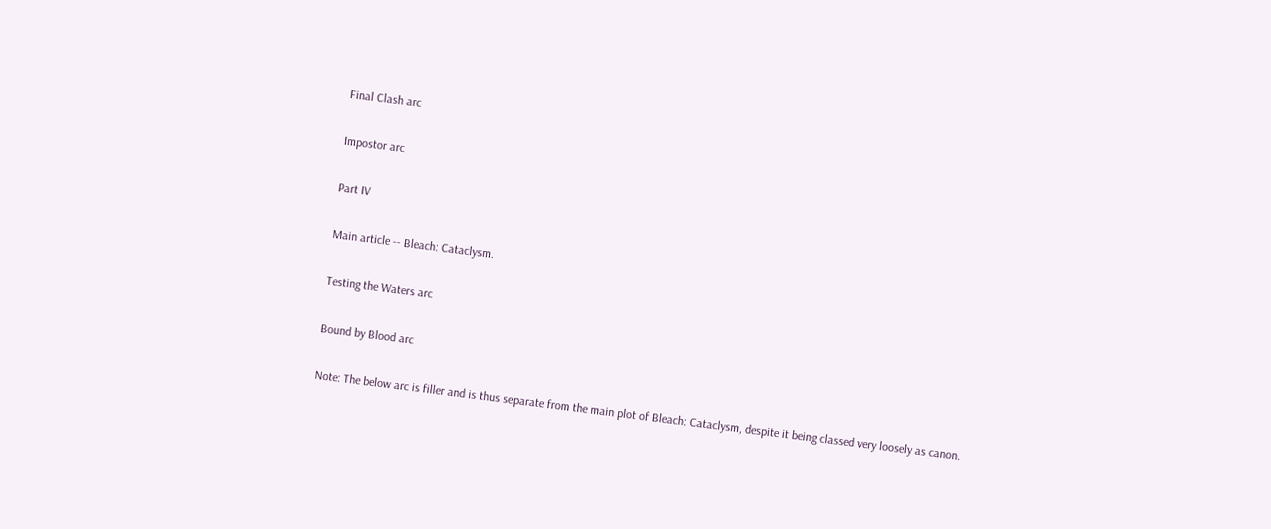Final Clash arc

Impostor arc

Part IV

Main article -- Bleach: Cataclysm.

Testing the Waters arc

Bound by Blood arc

Note: The below arc is filler and is thus separate from the main plot of Bleach: Cataclysm, despite it being classed very loosely as canon.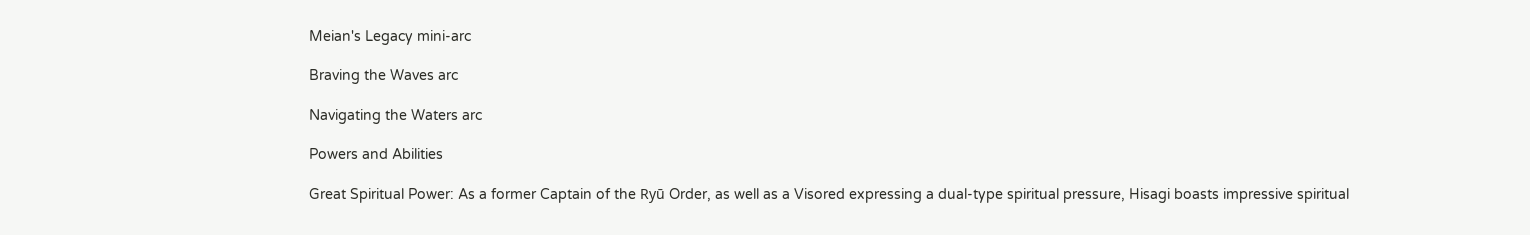Meian's Legacy mini-arc

Braving the Waves arc

Navigating the Waters arc

Powers and Abilities

Great Spiritual Power: As a former Captain of the Ryū Order, as well as a Visored expressing a dual-type spiritual pressure, Hisagi boasts impressive spiritual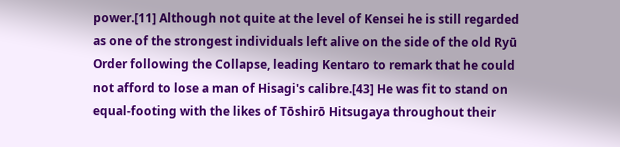power.[11] Although not quite at the level of Kensei he is still regarded as one of the strongest individuals left alive on the side of the old Ryū Order following the Collapse, leading Kentaro to remark that he could not afford to lose a man of Hisagi's calibre.[43] He was fit to stand on equal-footing with the likes of Tōshirō Hitsugaya throughout their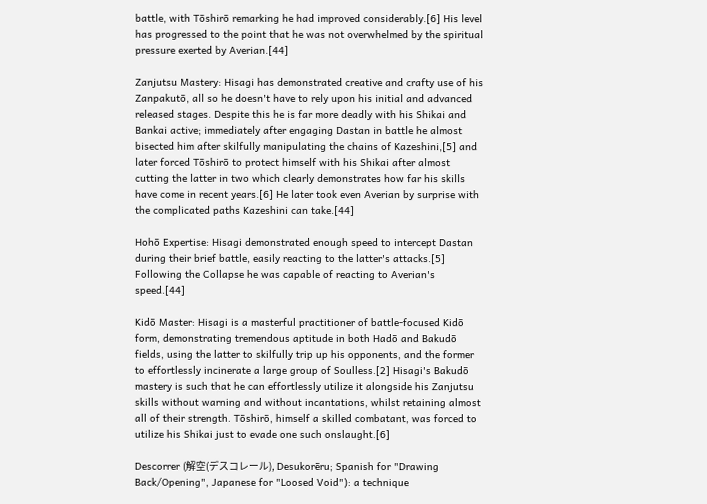battle, with Tōshirō remarking he had improved considerably.[6] His level has progressed to the point that he was not overwhelmed by the spiritual pressure exerted by Averian.[44]

Zanjutsu Mastery: Hisagi has demonstrated creative and crafty use of his Zanpakutō, all so he doesn't have to rely upon his initial and advanced released stages. Despite this he is far more deadly with his Shikai and Bankai active; immediately after engaging Dastan in battle he almost bisected him after skilfully manipulating the chains of Kazeshini,[5] and later forced Tōshirō to protect himself with his Shikai after almost cutting the latter in two which clearly demonstrates how far his skills have come in recent years.[6] He later took even Averian by surprise with the complicated paths Kazeshini can take.[44]

Hohō Expertise: Hisagi demonstrated enough speed to intercept Dastan during their brief battle, easily reacting to the latter's attacks.[5] Following the Collapse he was capable of reacting to Averian's speed.[44]

Kidō Master: Hisagi is a masterful practitioner of battle-focused Kidō form, demonstrating tremendous aptitude in both Hadō and Bakudō fields, using the latter to skilfully trip up his opponents, and the former to effortlessly incinerate a large group of Soulless.[2] Hisagi's Bakudō mastery is such that he can effortlessly utilize it alongside his Zanjutsu skills without warning and without incantations, whilst retaining almost all of their strength. Tōshirō, himself a skilled combatant, was forced to utilize his Shikai just to evade one such onslaught.[6]

Descorrer (解空(デスコレール), Desukorēru; Spanish for "Drawing Back/Opening", Japanese for "Loosed Void"): a technique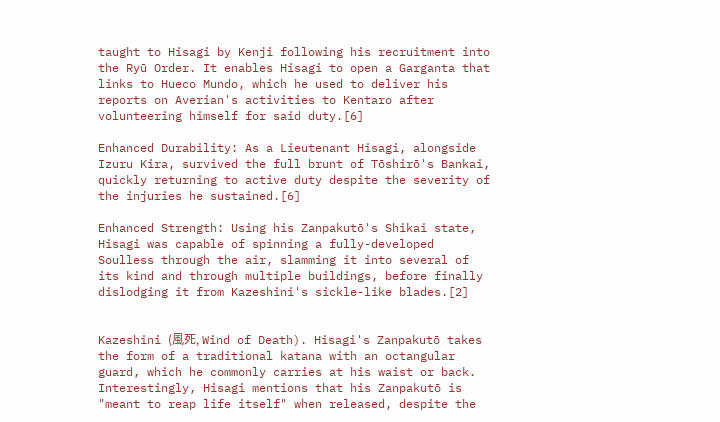taught to Hisagi by Kenji following his recruitment into the Ryū Order. It enables Hisagi to open a Garganta that links to Hueco Mundo, which he used to deliver his reports on Averian's activities to Kentaro after volunteering himself for said duty.[6]

Enhanced Durability: As a Lieutenant Hisagi, alongside Izuru Kira, survived the full brunt of Tōshirō's Bankai, quickly returning to active duty despite the severity of the injuries he sustained.[6]

Enhanced Strength: Using his Zanpakutō's Shikai state, Hisagi was capable of spinning a fully-developed Soulless through the air, slamming it into several of its kind and through multiple buildings, before finally dislodging it from Kazeshini's sickle-like blades.[2]


Kazeshini (風死, Wind of Death). Hisagi's Zanpakutō takes the form of a traditional katana with an octangular guard, which he commonly carries at his waist or back. Interestingly, Hisagi mentions that his Zanpakutō is "meant to reap life itself" when released, despite the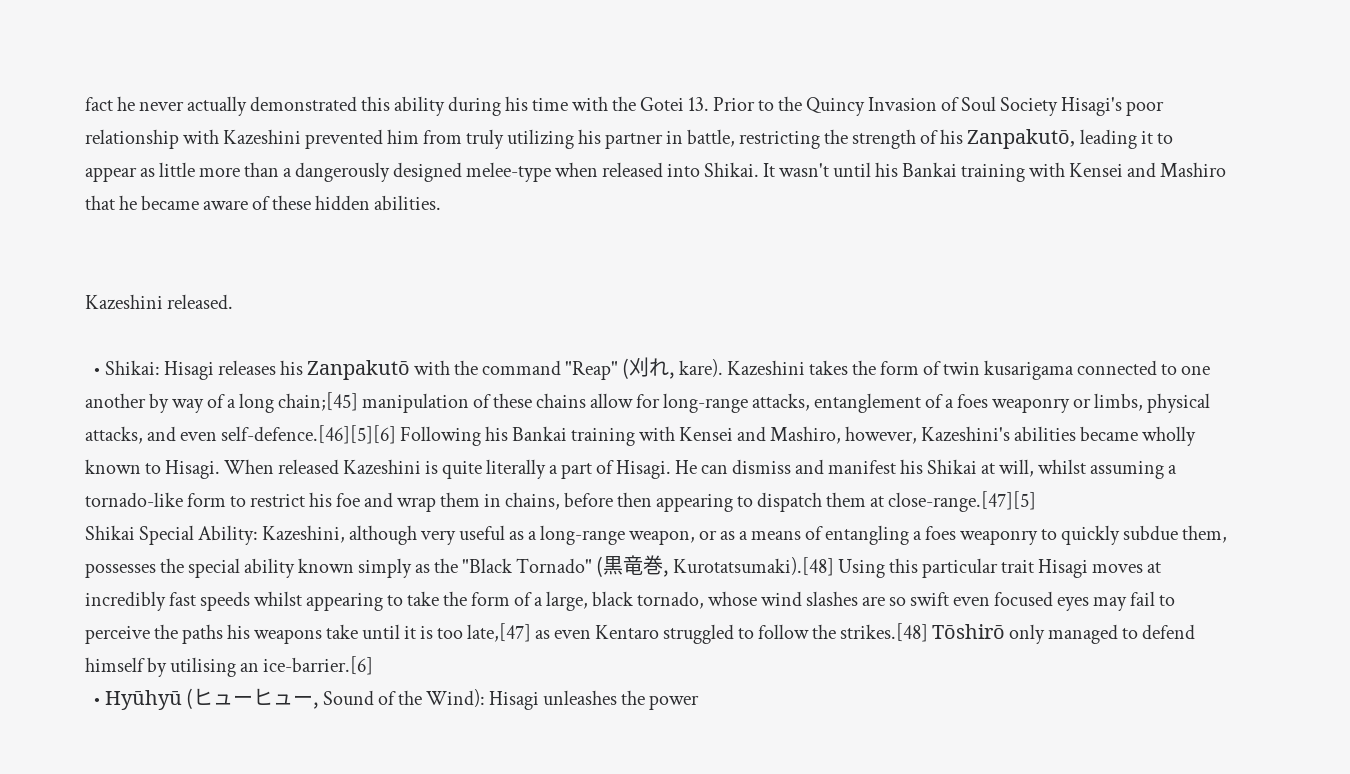fact he never actually demonstrated this ability during his time with the Gotei 13. Prior to the Quincy Invasion of Soul Society Hisagi's poor relationship with Kazeshini prevented him from truly utilizing his partner in battle, restricting the strength of his Zanpakutō, leading it to appear as little more than a dangerously designed melee-type when released into Shikai. It wasn't until his Bankai training with Kensei and Mashiro that he became aware of these hidden abilities.


Kazeshini released.

  • Shikai: Hisagi releases his Zanpakutō with the command "Reap" (刈れ, kare). Kazeshini takes the form of twin kusarigama connected to one another by way of a long chain;[45] manipulation of these chains allow for long-range attacks, entanglement of a foes weaponry or limbs, physical attacks, and even self-defence.[46][5][6] Following his Bankai training with Kensei and Mashiro, however, Kazeshini's abilities became wholly known to Hisagi. When released Kazeshini is quite literally a part of Hisagi. He can dismiss and manifest his Shikai at will, whilst assuming a tornado-like form to restrict his foe and wrap them in chains, before then appearing to dispatch them at close-range.[47][5]
Shikai Special Ability: Kazeshini, although very useful as a long-range weapon, or as a means of entangling a foes weaponry to quickly subdue them, possesses the special ability known simply as the "Black Tornado" (黒竜巻, Kurotatsumaki).[48] Using this particular trait Hisagi moves at incredibly fast speeds whilst appearing to take the form of a large, black tornado, whose wind slashes are so swift even focused eyes may fail to perceive the paths his weapons take until it is too late,[47] as even Kentaro struggled to follow the strikes.[48] Tōshirō only managed to defend himself by utilising an ice-barrier.[6]
  • Hyūhyū (ヒューヒュー, Sound of the Wind): Hisagi unleashes the power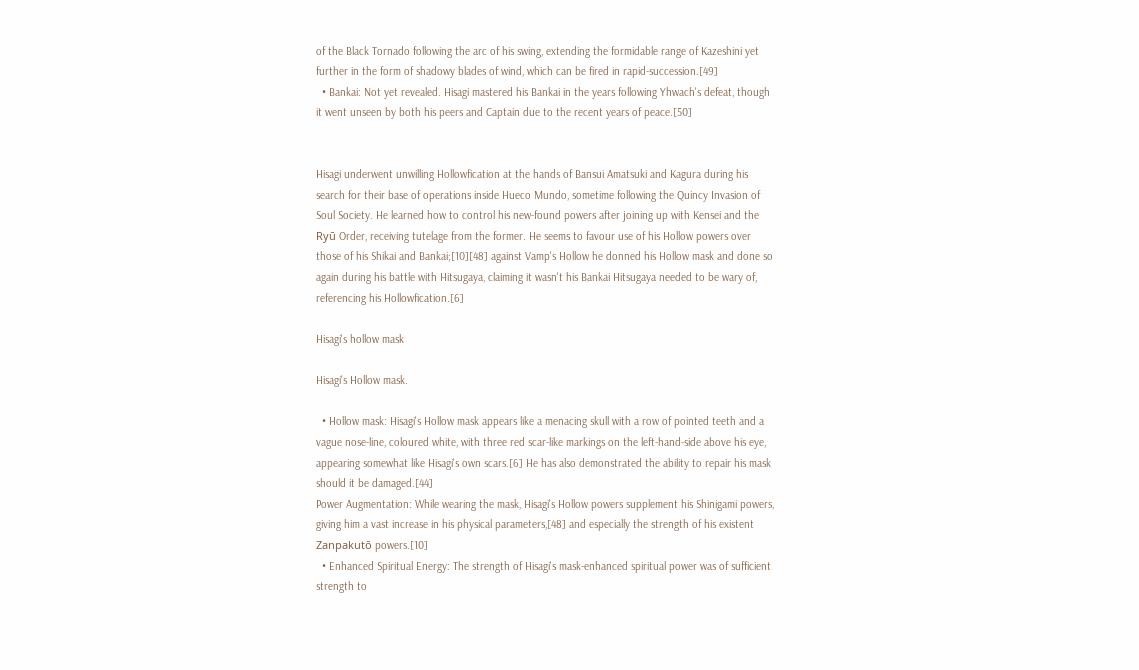of the Black Tornado following the arc of his swing, extending the formidable range of Kazeshini yet further in the form of shadowy blades of wind, which can be fired in rapid-succession.[49]
  • Bankai: Not yet revealed. Hisagi mastered his Bankai in the years following Yhwach's defeat, though it went unseen by both his peers and Captain due to the recent years of peace.[50]


Hisagi underwent unwilling Hollowfication at the hands of Bansui Amatsuki and Kagura during his search for their base of operations inside Hueco Mundo, sometime following the Quincy Invasion of Soul Society. He learned how to control his new-found powers after joining up with Kensei and the Ryū Order, receiving tutelage from the former. He seems to favour use of his Hollow powers over those of his Shikai and Bankai;[10][48] against Vamp's Hollow he donned his Hollow mask and done so again during his battle with Hitsugaya, claiming it wasn't his Bankai Hitsugaya needed to be wary of, referencing his Hollowfication.[6]

Hisagi's hollow mask

Hisagi's Hollow mask.

  • Hollow mask: Hisagi's Hollow mask appears like a menacing skull with a row of pointed teeth and a vague nose-line, coloured white, with three red scar-like markings on the left-hand-side above his eye, appearing somewhat like Hisagi's own scars.[6] He has also demonstrated the ability to repair his mask should it be damaged.[44]
Power Augmentation: While wearing the mask, Hisagi's Hollow powers supplement his Shinigami powers, giving him a vast increase in his physical parameters,[48] and especially the strength of his existent Zanpakutō powers.[10]
  • Enhanced Spiritual Energy: The strength of Hisagi's mask-enhanced spiritual power was of sufficient strength to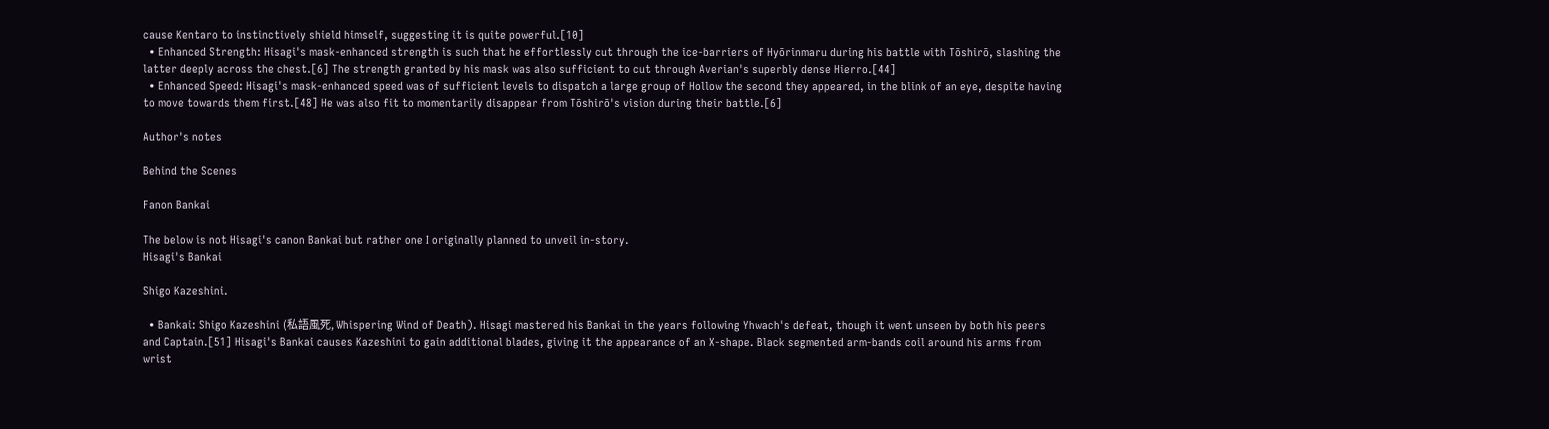cause Kentaro to instinctively shield himself, suggesting it is quite powerful.[10]
  • Enhanced Strength: Hisagi's mask-enhanced strength is such that he effortlessly cut through the ice-barriers of Hyōrinmaru during his battle with Tōshirō, slashing the latter deeply across the chest.[6] The strength granted by his mask was also sufficient to cut through Averian's superbly dense Hierro.[44]
  • Enhanced Speed: Hisagi's mask-enhanced speed was of sufficient levels to dispatch a large group of Hollow the second they appeared, in the blink of an eye, despite having to move towards them first.[48] He was also fit to momentarily disappear from Tōshirō's vision during their battle.[6]

Author's notes

Behind the Scenes

Fanon Bankai

The below is not Hisagi's canon Bankai but rather one I originally planned to unveil in-story.
Hisagi's Bankai

Shigo Kazeshini.

  • Bankai: Shigo Kazeshini (私語風死, Whispering Wind of Death). Hisagi mastered his Bankai in the years following Yhwach's defeat, though it went unseen by both his peers and Captain.[51] Hisagi's Bankai causes Kazeshini to gain additional blades, giving it the appearance of an X-shape. Black segmented arm-bands coil around his arms from wrist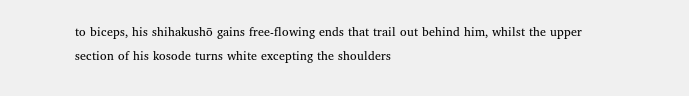to biceps, his shihakushō gains free-flowing ends that trail out behind him, whilst the upper section of his kosode turns white excepting the shoulders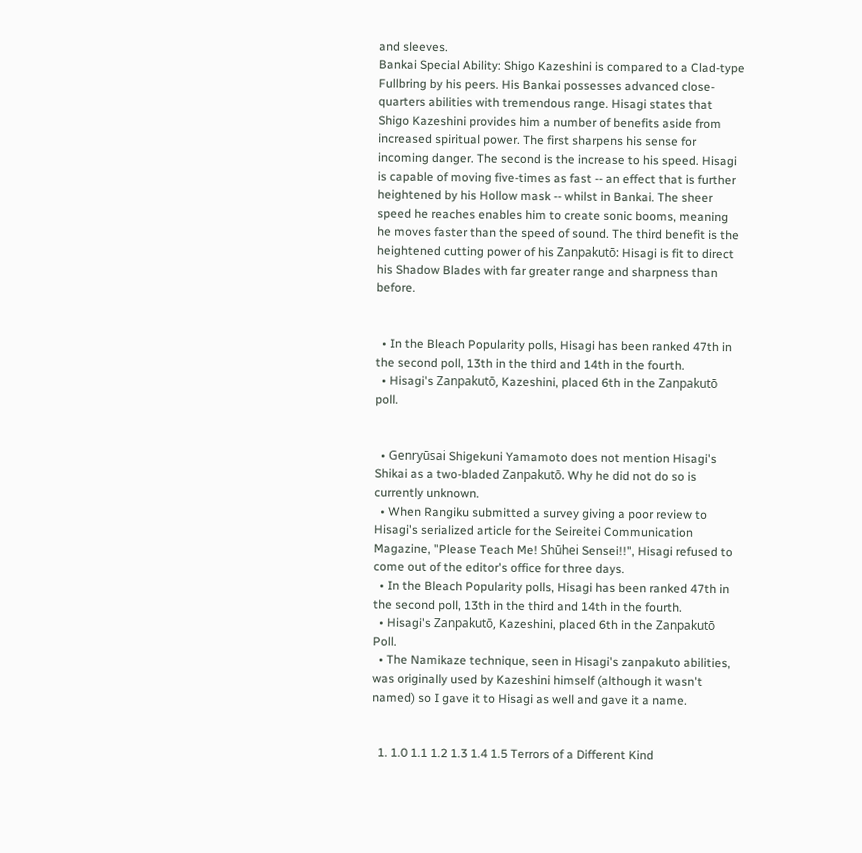and sleeves.
Bankai Special Ability: Shigo Kazeshini is compared to a Clad-type Fullbring by his peers. His Bankai possesses advanced close-quarters abilities with tremendous range. Hisagi states that Shigo Kazeshini provides him a number of benefits aside from increased spiritual power. The first sharpens his sense for incoming danger. The second is the increase to his speed. Hisagi is capable of moving five-times as fast -- an effect that is further heightened by his Hollow mask -- whilst in Bankai. The sheer speed he reaches enables him to create sonic booms, meaning he moves faster than the speed of sound. The third benefit is the heightened cutting power of his Zanpakutō: Hisagi is fit to direct his Shadow Blades with far greater range and sharpness than before.


  • In the Bleach Popularity polls, Hisagi has been ranked 47th in the second poll, 13th in the third and 14th in the fourth.
  • Hisagi's Zanpakutō, Kazeshini, placed 6th in the Zanpakutō poll.


  • Genryūsai Shigekuni Yamamoto does not mention Hisagi's Shikai as a two-bladed Zanpakutō. Why he did not do so is currently unknown.
  • When Rangiku submitted a survey giving a poor review to Hisagi's serialized article for the Seireitei Communication Magazine, "Please Teach Me! Shūhei Sensei!!", Hisagi refused to come out of the editor's office for three days.
  • In the Bleach Popularity polls, Hisagi has been ranked 47th in the second poll, 13th in the third and 14th in the fourth.
  • Hisagi's Zanpakutō, Kazeshini, placed 6th in the Zanpakutō Poll.
  • The Namikaze technique, seen in Hisagi's zanpakuto abilities, was originally used by Kazeshini himself (although it wasn't named) so I gave it to Hisagi as well and gave it a name.


  1. 1.0 1.1 1.2 1.3 1.4 1.5 Terrors of a Different Kind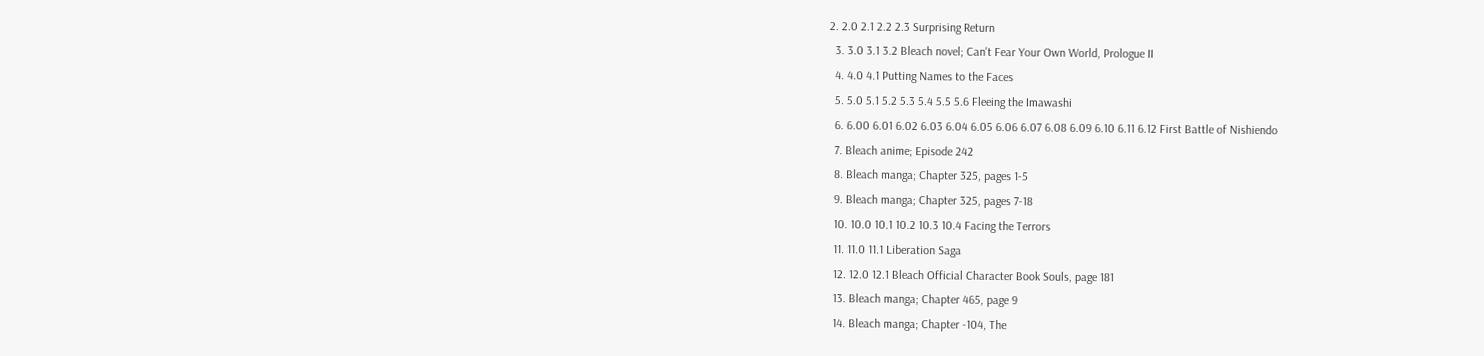2. 2.0 2.1 2.2 2.3 Surprising Return
  3. 3.0 3.1 3.2 Bleach novel; Can't Fear Your Own World, Prologue II
  4. 4.0 4.1 Putting Names to the Faces
  5. 5.0 5.1 5.2 5.3 5.4 5.5 5.6 Fleeing the Imawashi
  6. 6.00 6.01 6.02 6.03 6.04 6.05 6.06 6.07 6.08 6.09 6.10 6.11 6.12 First Battle of Nishiendo
  7. Bleach anime; Episode 242
  8. Bleach manga; Chapter 325, pages 1-5
  9. Bleach manga; Chapter 325, pages 7-18
  10. 10.0 10.1 10.2 10.3 10.4 Facing the Terrors
  11. 11.0 11.1 Liberation Saga
  12. 12.0 12.1 Bleach Official Character Book Souls, page 181
  13. Bleach manga; Chapter 465, page 9
  14. Bleach manga; Chapter -104, The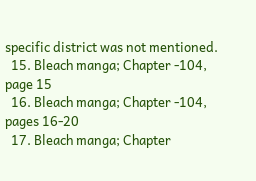specific district was not mentioned.
  15. Bleach manga; Chapter -104, page 15
  16. Bleach manga; Chapter -104, pages 16-20
  17. Bleach manga; Chapter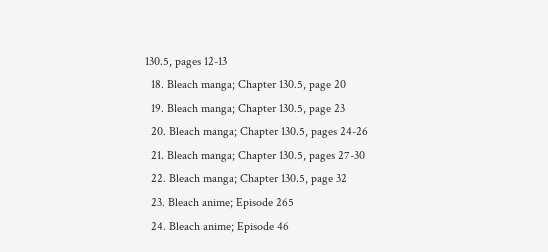130.5, pages 12-13
  18. Bleach manga; Chapter 130.5, page 20
  19. Bleach manga; Chapter 130.5, page 23
  20. Bleach manga; Chapter 130.5, pages 24-26
  21. Bleach manga; Chapter 130.5, pages 27-30
  22. Bleach manga; Chapter 130.5, page 32
  23. Bleach anime; Episode 265
  24. Bleach anime; Episode 46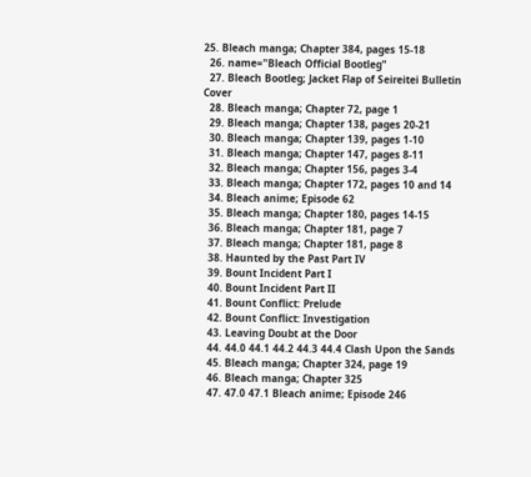25. Bleach manga; Chapter 384, pages 15-18
  26. name="Bleach Official Bootleg"
  27. Bleach Bootleg; Jacket Flap of Seireitei Bulletin Cover
  28. Bleach manga; Chapter 72, page 1
  29. Bleach manga; Chapter 138, pages 20-21
  30. Bleach manga; Chapter 139, pages 1-10
  31. Bleach manga; Chapter 147, pages 8-11
  32. Bleach manga; Chapter 156, pages 3-4
  33. Bleach manga; Chapter 172, pages 10 and 14
  34. Bleach anime; Episode 62
  35. Bleach manga; Chapter 180, pages 14-15
  36. Bleach manga; Chapter 181, page 7
  37. Bleach manga; Chapter 181, page 8
  38. Haunted by the Past Part IV
  39. Bount Incident Part I
  40. Bount Incident Part II
  41. Bount Conflict: Prelude
  42. Bount Conflict: Investigation
  43. Leaving Doubt at the Door
  44. 44.0 44.1 44.2 44.3 44.4 Clash Upon the Sands
  45. Bleach manga; Chapter 324, page 19
  46. Bleach manga; Chapter 325
  47. 47.0 47.1 Bleach anime; Episode 246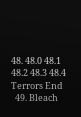48. 48.0 48.1 48.2 48.3 48.4 Terrors End
  49. Bleach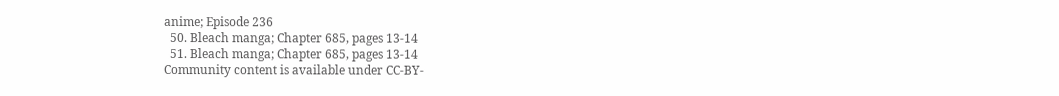anime; Episode 236
  50. Bleach manga; Chapter 685, pages 13-14
  51. Bleach manga; Chapter 685, pages 13-14
Community content is available under CC-BY-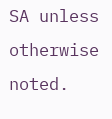SA unless otherwise noted.